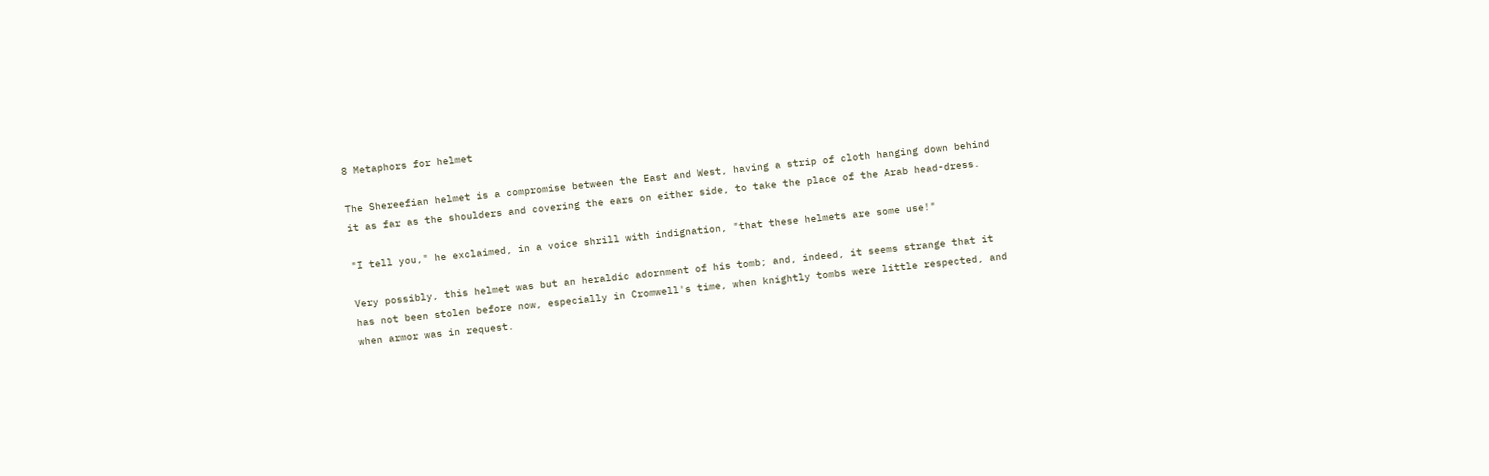8 Metaphors for helmet

The Shereefian helmet is a compromise between the East and West, having a strip of cloth hanging down behind it as far as the shoulders and covering the ears on either side, to take the place of the Arab head-dress.

"I tell you," he exclaimed, in a voice shrill with indignation, "that these helmets are some use!"

Very possibly, this helmet was but an heraldic adornment of his tomb; and, indeed, it seems strange that it has not been stolen before now, especially in Cromwell's time, when knightly tombs were little respected, and when armor was in request.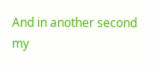And in another second my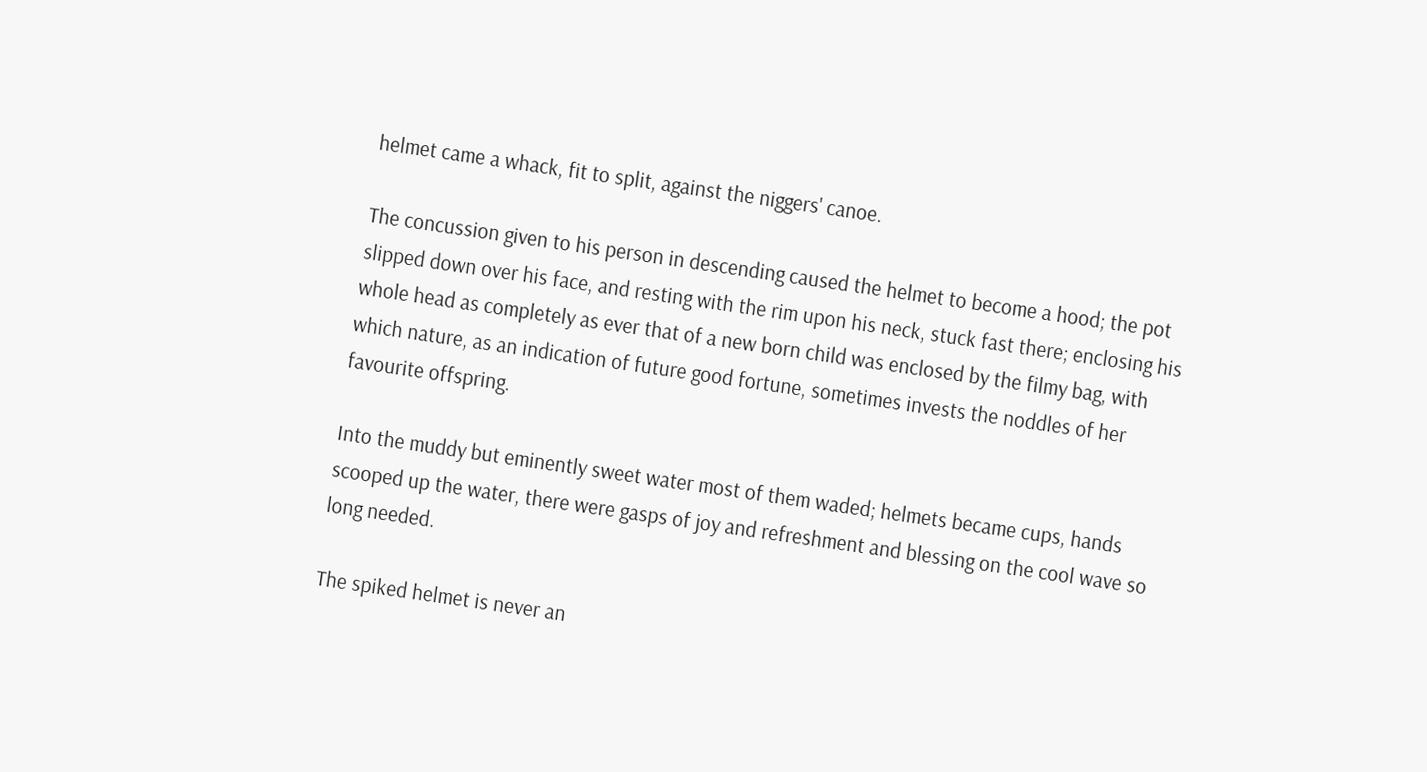helmet came a whack, fit to split, against the niggers' canoe.

The concussion given to his person in descending caused the helmet to become a hood; the pot slipped down over his face, and resting with the rim upon his neck, stuck fast there; enclosing his whole head as completely as ever that of a new born child was enclosed by the filmy bag, with which nature, as an indication of future good fortune, sometimes invests the noddles of her favourite offspring.

Into the muddy but eminently sweet water most of them waded; helmets became cups, hands scooped up the water, there were gasps of joy and refreshment and blessing on the cool wave so long needed.

The spiked helmet is never an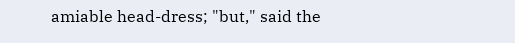amiable head-dress; "but," said the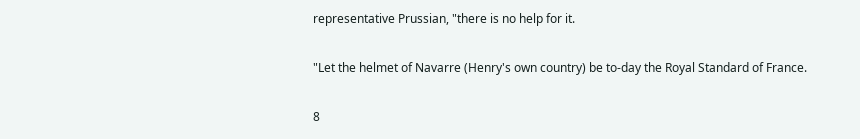representative Prussian, "there is no help for it.

"Let the helmet of Navarre (Henry's own country) be to-day the Royal Standard of France.

8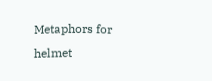Metaphors for  helmet